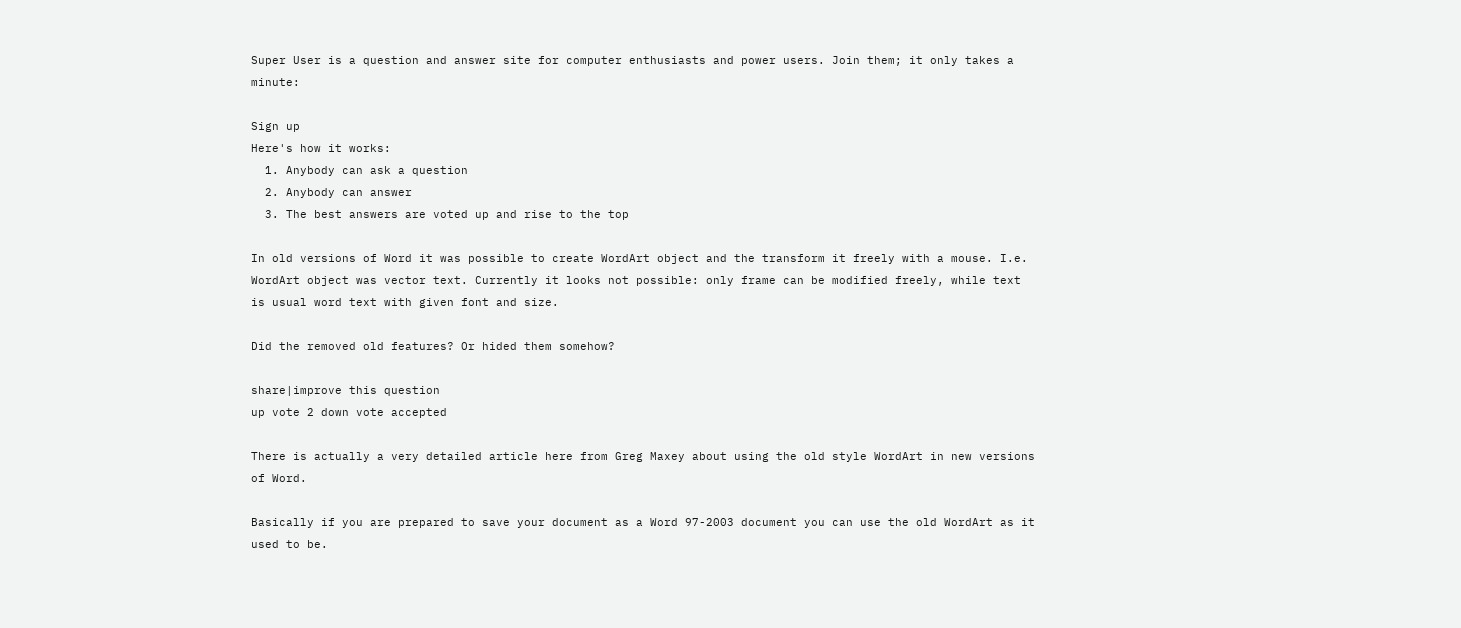Super User is a question and answer site for computer enthusiasts and power users. Join them; it only takes a minute:

Sign up
Here's how it works:
  1. Anybody can ask a question
  2. Anybody can answer
  3. The best answers are voted up and rise to the top

In old versions of Word it was possible to create WordArt object and the transform it freely with a mouse. I.e. WordArt object was vector text. Currently it looks not possible: only frame can be modified freely, while text is usual word text with given font and size.

Did the removed old features? Or hided them somehow?

share|improve this question
up vote 2 down vote accepted

There is actually a very detailed article here from Greg Maxey about using the old style WordArt in new versions of Word.

Basically if you are prepared to save your document as a Word 97-2003 document you can use the old WordArt as it used to be.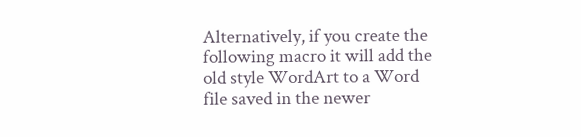Alternatively, if you create the following macro it will add the old style WordArt to a Word file saved in the newer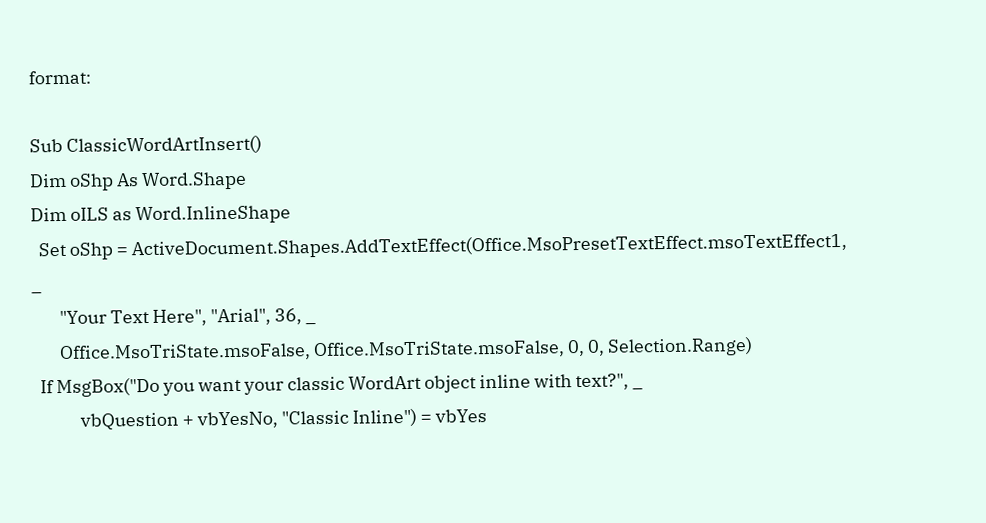format:

Sub ClassicWordArtInsert()
Dim oShp As Word.Shape
Dim oILS as Word.InlineShape
  Set oShp = ActiveDocument.Shapes.AddTextEffect(Office.MsoPresetTextEffect.msoTextEffect1, _
       "Your Text Here", "Arial", 36, _
       Office.MsoTriState.msoFalse, Office.MsoTriState.msoFalse, 0, 0, Selection.Range)
  If MsgBox("Do you want your classic WordArt object inline with text?", _
            vbQuestion + vbYesNo, "Classic Inline") = vbYes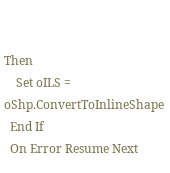Then
    Set oILS = oShp.ConvertToInlineShape
  End If
  On Error Resume Next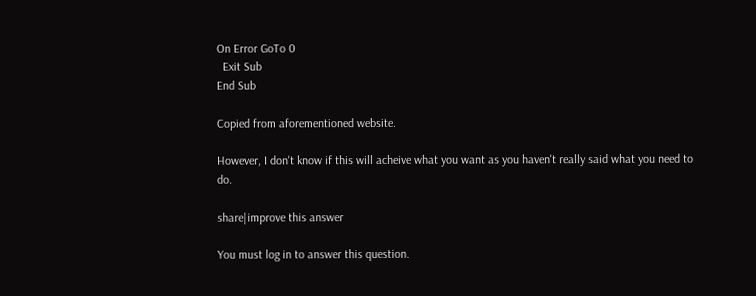On Error GoTo 0
  Exit Sub
End Sub

Copied from aforementioned website.

However, I don't know if this will acheive what you want as you haven't really said what you need to do.

share|improve this answer

You must log in to answer this question.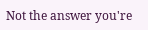Not the answer you're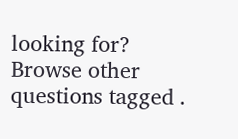looking for? Browse other questions tagged .